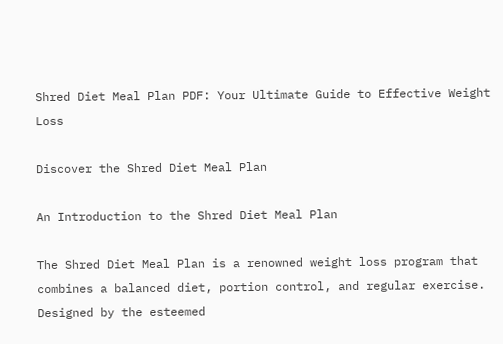Shred Diet Meal Plan PDF: Your Ultimate Guide to Effective Weight Loss

Discover the Shred Diet Meal Plan

An Introduction to the Shred Diet Meal Plan

The Shred Diet Meal Plan is a renowned weight loss program that combines a balanced diet, portion control, and regular exercise. Designed by the esteemed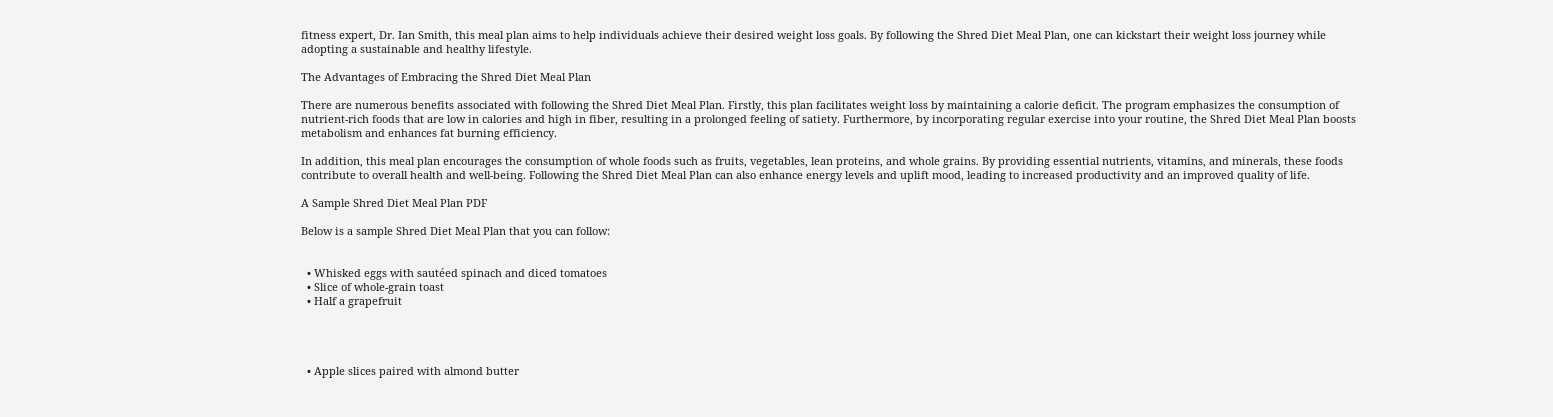fitness expert, Dr. Ian Smith, this meal plan aims to help individuals achieve their desired weight loss goals. By following the Shred Diet Meal Plan, one can kickstart their weight loss journey while adopting a sustainable and healthy lifestyle.

The Advantages of Embracing the Shred Diet Meal Plan

There are numerous benefits associated with following the Shred Diet Meal Plan. Firstly, this plan facilitates weight loss by maintaining a calorie deficit. The program emphasizes the consumption of nutrient-rich foods that are low in calories and high in fiber, resulting in a prolonged feeling of satiety. Furthermore, by incorporating regular exercise into your routine, the Shred Diet Meal Plan boosts metabolism and enhances fat burning efficiency.

In addition, this meal plan encourages the consumption of whole foods such as fruits, vegetables, lean proteins, and whole grains. By providing essential nutrients, vitamins, and minerals, these foods contribute to overall health and well-being. Following the Shred Diet Meal Plan can also enhance energy levels and uplift mood, leading to increased productivity and an improved quality of life.

A Sample Shred Diet Meal Plan PDF

Below is a sample Shred Diet Meal Plan that you can follow:


  • Whisked eggs with sautéed spinach and diced tomatoes
  • Slice of whole-grain toast
  • Half a grapefruit




  • Apple slices paired with almond butter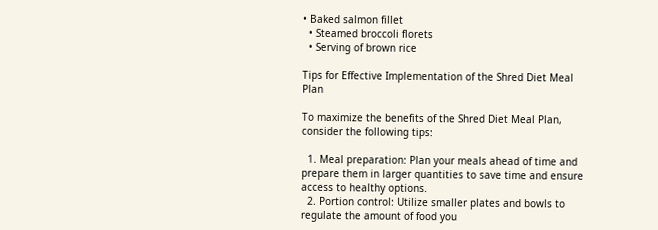• Baked salmon fillet
  • Steamed broccoli florets
  • Serving of brown rice

Tips for Effective Implementation of the Shred Diet Meal Plan

To maximize the benefits of the Shred Diet Meal Plan, consider the following tips:

  1. Meal preparation: Plan your meals ahead of time and prepare them in larger quantities to save time and ensure access to healthy options.
  2. Portion control: Utilize smaller plates and bowls to regulate the amount of food you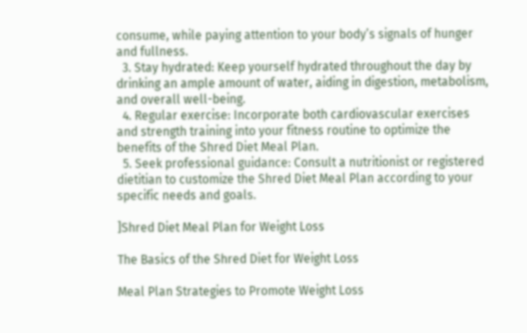consume, while paying attention to your body’s signals of hunger and fullness.
  3. Stay hydrated: Keep yourself hydrated throughout the day by drinking an ample amount of water, aiding in digestion, metabolism, and overall well-being.
  4. Regular exercise: Incorporate both cardiovascular exercises and strength training into your fitness routine to optimize the benefits of the Shred Diet Meal Plan.
  5. Seek professional guidance: Consult a nutritionist or registered dietitian to customize the Shred Diet Meal Plan according to your specific needs and goals.

]Shred Diet Meal Plan for Weight Loss

The Basics of the Shred Diet for Weight Loss

Meal Plan Strategies to Promote Weight Loss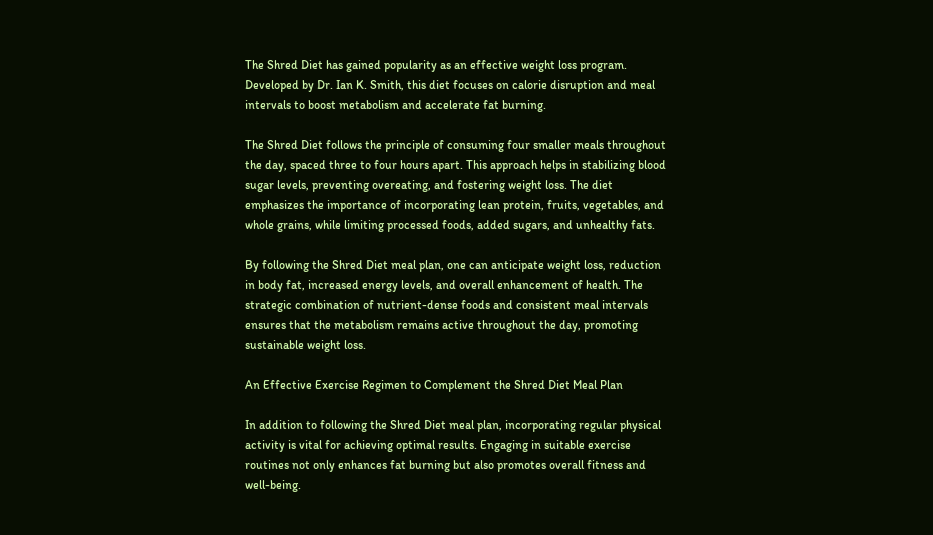The Shred Diet has gained popularity as an effective weight loss program. Developed by Dr. Ian K. Smith, this diet focuses on calorie disruption and meal intervals to boost metabolism and accelerate fat burning.

The Shred Diet follows the principle of consuming four smaller meals throughout the day, spaced three to four hours apart. This approach helps in stabilizing blood sugar levels, preventing overeating, and fostering weight loss. The diet emphasizes the importance of incorporating lean protein, fruits, vegetables, and whole grains, while limiting processed foods, added sugars, and unhealthy fats.

By following the Shred Diet meal plan, one can anticipate weight loss, reduction in body fat, increased energy levels, and overall enhancement of health. The strategic combination of nutrient-dense foods and consistent meal intervals ensures that the metabolism remains active throughout the day, promoting sustainable weight loss.

An Effective Exercise Regimen to Complement the Shred Diet Meal Plan

In addition to following the Shred Diet meal plan, incorporating regular physical activity is vital for achieving optimal results. Engaging in suitable exercise routines not only enhances fat burning but also promotes overall fitness and well-being.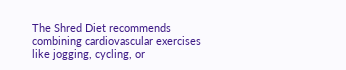The Shred Diet recommends combining cardiovascular exercises like jogging, cycling, or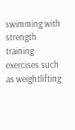swimming with strength training exercises such as weightlifting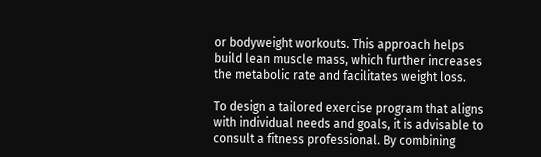or bodyweight workouts. This approach helps build lean muscle mass, which further increases the metabolic rate and facilitates weight loss.

To design a tailored exercise program that aligns with individual needs and goals, it is advisable to consult a fitness professional. By combining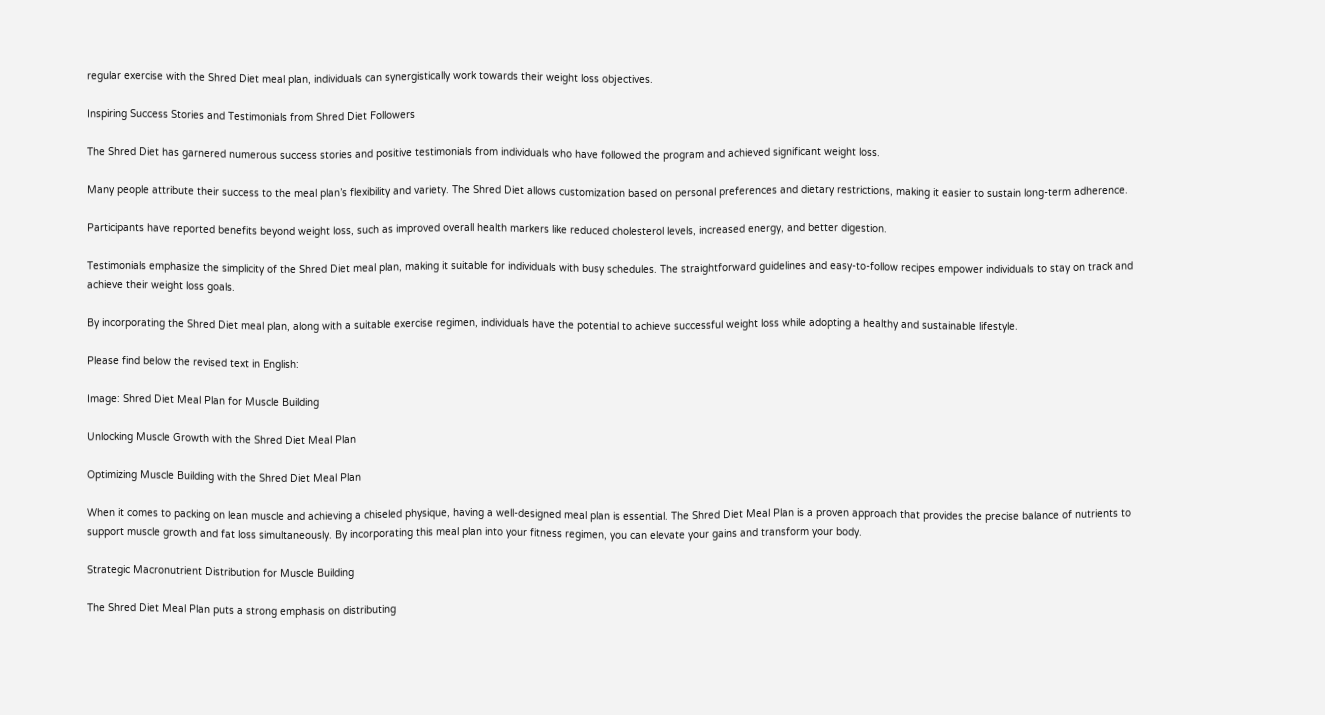regular exercise with the Shred Diet meal plan, individuals can synergistically work towards their weight loss objectives.

Inspiring Success Stories and Testimonials from Shred Diet Followers

The Shred Diet has garnered numerous success stories and positive testimonials from individuals who have followed the program and achieved significant weight loss.

Many people attribute their success to the meal plan’s flexibility and variety. The Shred Diet allows customization based on personal preferences and dietary restrictions, making it easier to sustain long-term adherence.

Participants have reported benefits beyond weight loss, such as improved overall health markers like reduced cholesterol levels, increased energy, and better digestion.

Testimonials emphasize the simplicity of the Shred Diet meal plan, making it suitable for individuals with busy schedules. The straightforward guidelines and easy-to-follow recipes empower individuals to stay on track and achieve their weight loss goals.

By incorporating the Shred Diet meal plan, along with a suitable exercise regimen, individuals have the potential to achieve successful weight loss while adopting a healthy and sustainable lifestyle.

Please find below the revised text in English:

Image: Shred Diet Meal Plan for Muscle Building

Unlocking Muscle Growth with the Shred Diet Meal Plan

Optimizing Muscle Building with the Shred Diet Meal Plan

When it comes to packing on lean muscle and achieving a chiseled physique, having a well-designed meal plan is essential. The Shred Diet Meal Plan is a proven approach that provides the precise balance of nutrients to support muscle growth and fat loss simultaneously. By incorporating this meal plan into your fitness regimen, you can elevate your gains and transform your body.

Strategic Macronutrient Distribution for Muscle Building

The Shred Diet Meal Plan puts a strong emphasis on distributing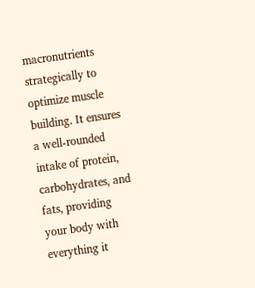macronutrients strategically to optimize muscle building. It ensures a well-rounded intake of protein, carbohydrates, and fats, providing your body with everything it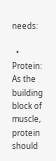needs:

  • Protein: As the building block of muscle, protein should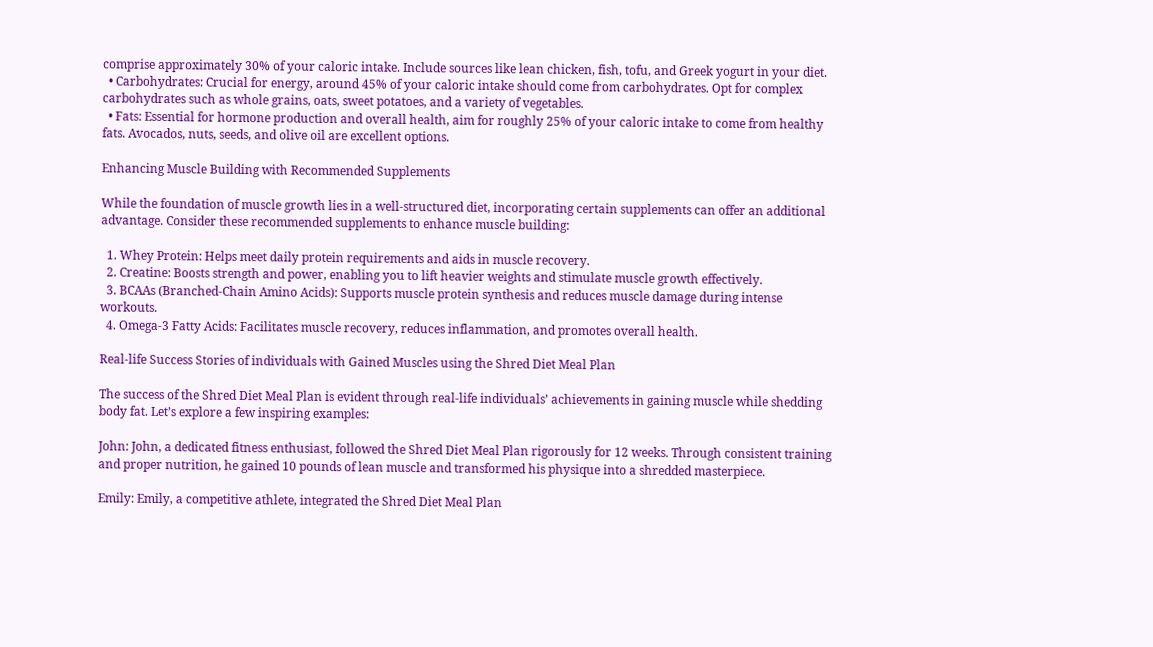comprise approximately 30% of your caloric intake. Include sources like lean chicken, fish, tofu, and Greek yogurt in your diet.
  • Carbohydrates: Crucial for energy, around 45% of your caloric intake should come from carbohydrates. Opt for complex carbohydrates such as whole grains, oats, sweet potatoes, and a variety of vegetables.
  • Fats: Essential for hormone production and overall health, aim for roughly 25% of your caloric intake to come from healthy fats. Avocados, nuts, seeds, and olive oil are excellent options.

Enhancing Muscle Building with Recommended Supplements

While the foundation of muscle growth lies in a well-structured diet, incorporating certain supplements can offer an additional advantage. Consider these recommended supplements to enhance muscle building:

  1. Whey Protein: Helps meet daily protein requirements and aids in muscle recovery.
  2. Creatine: Boosts strength and power, enabling you to lift heavier weights and stimulate muscle growth effectively.
  3. BCAAs (Branched-Chain Amino Acids): Supports muscle protein synthesis and reduces muscle damage during intense workouts.
  4. Omega-3 Fatty Acids: Facilitates muscle recovery, reduces inflammation, and promotes overall health.

Real-life Success Stories of individuals with Gained Muscles using the Shred Diet Meal Plan

The success of the Shred Diet Meal Plan is evident through real-life individuals’ achievements in gaining muscle while shedding body fat. Let’s explore a few inspiring examples:

John: John, a dedicated fitness enthusiast, followed the Shred Diet Meal Plan rigorously for 12 weeks. Through consistent training and proper nutrition, he gained 10 pounds of lean muscle and transformed his physique into a shredded masterpiece.

Emily: Emily, a competitive athlete, integrated the Shred Diet Meal Plan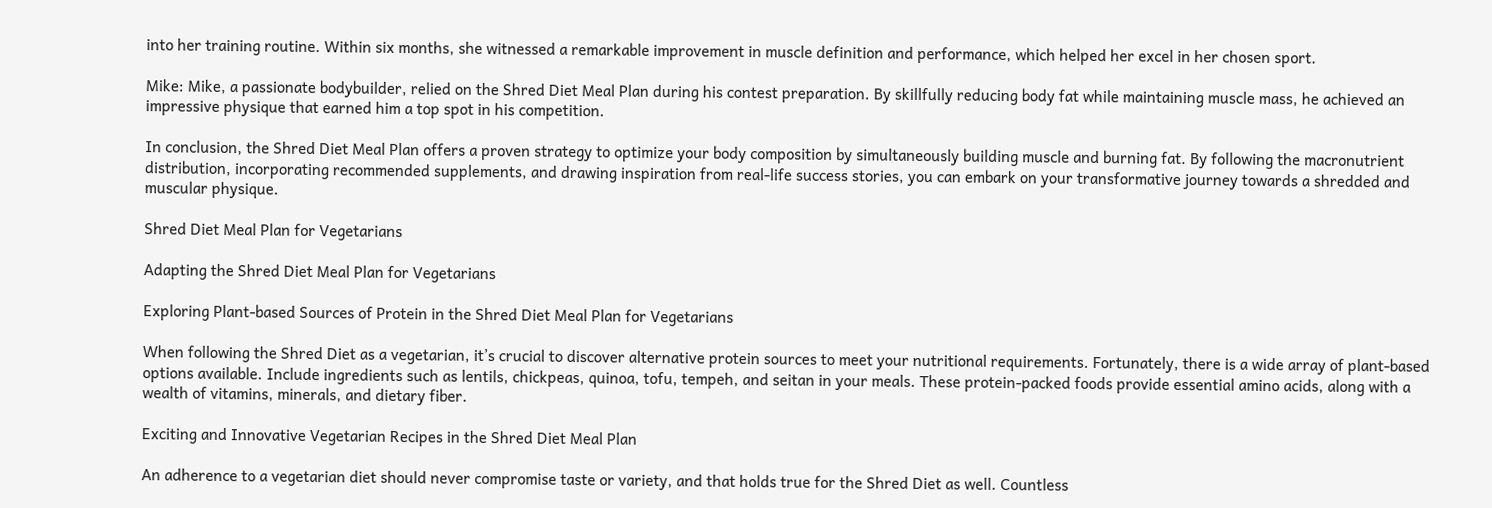into her training routine. Within six months, she witnessed a remarkable improvement in muscle definition and performance, which helped her excel in her chosen sport.

Mike: Mike, a passionate bodybuilder, relied on the Shred Diet Meal Plan during his contest preparation. By skillfully reducing body fat while maintaining muscle mass, he achieved an impressive physique that earned him a top spot in his competition.

In conclusion, the Shred Diet Meal Plan offers a proven strategy to optimize your body composition by simultaneously building muscle and burning fat. By following the macronutrient distribution, incorporating recommended supplements, and drawing inspiration from real-life success stories, you can embark on your transformative journey towards a shredded and muscular physique.

Shred Diet Meal Plan for Vegetarians

Adapting the Shred Diet Meal Plan for Vegetarians

Exploring Plant-based Sources of Protein in the Shred Diet Meal Plan for Vegetarians

When following the Shred Diet as a vegetarian, it’s crucial to discover alternative protein sources to meet your nutritional requirements. Fortunately, there is a wide array of plant-based options available. Include ingredients such as lentils, chickpeas, quinoa, tofu, tempeh, and seitan in your meals. These protein-packed foods provide essential amino acids, along with a wealth of vitamins, minerals, and dietary fiber.

Exciting and Innovative Vegetarian Recipes in the Shred Diet Meal Plan

An adherence to a vegetarian diet should never compromise taste or variety, and that holds true for the Shred Diet as well. Countless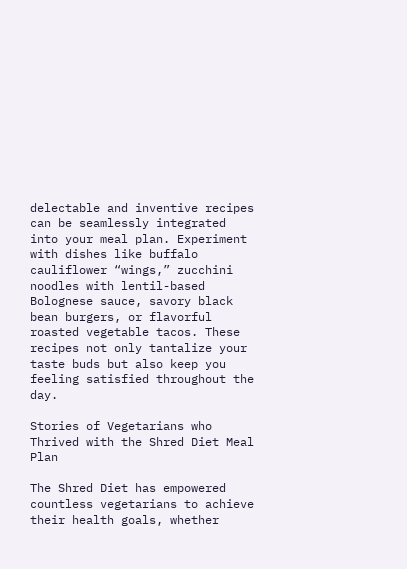delectable and inventive recipes can be seamlessly integrated into your meal plan. Experiment with dishes like buffalo cauliflower “wings,” zucchini noodles with lentil-based Bolognese sauce, savory black bean burgers, or flavorful roasted vegetable tacos. These recipes not only tantalize your taste buds but also keep you feeling satisfied throughout the day.

Stories of Vegetarians who Thrived with the Shred Diet Meal Plan

The Shred Diet has empowered countless vegetarians to achieve their health goals, whether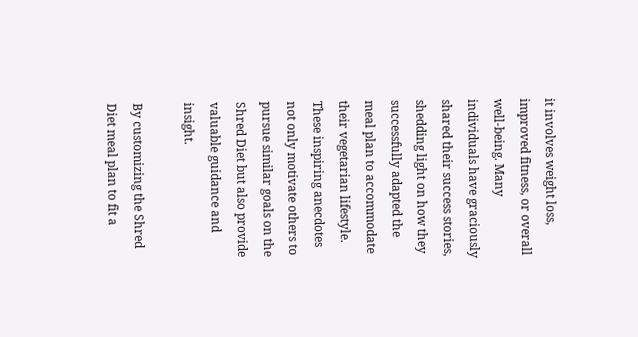it involves weight loss, improved fitness, or overall well-being. Many individuals have graciously shared their success stories, shedding light on how they successfully adapted the meal plan to accommodate their vegetarian lifestyle. These inspiring anecdotes not only motivate others to pursue similar goals on the Shred Diet but also provide valuable guidance and insight.

By customizing the Shred Diet meal plan to fit a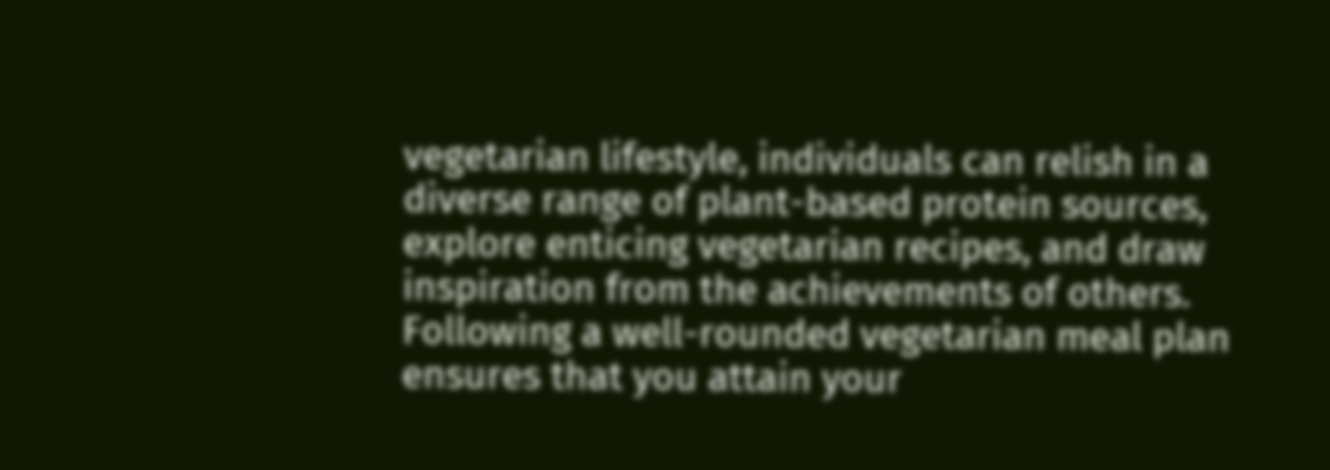vegetarian lifestyle, individuals can relish in a diverse range of plant-based protein sources, explore enticing vegetarian recipes, and draw inspiration from the achievements of others. Following a well-rounded vegetarian meal plan ensures that you attain your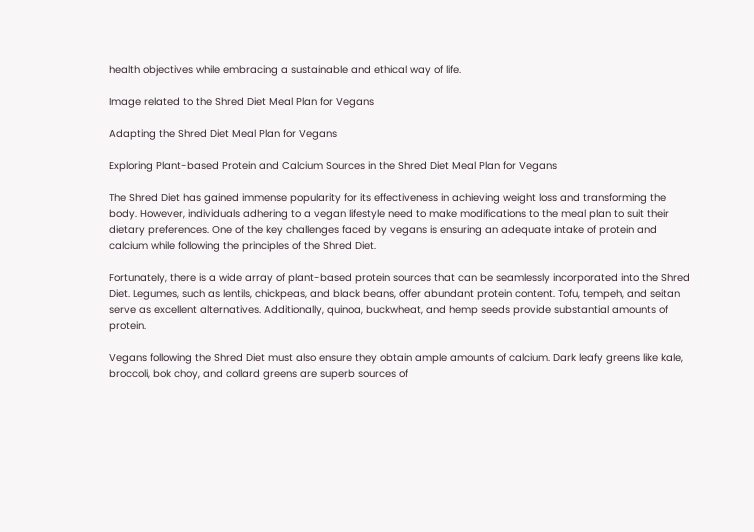health objectives while embracing a sustainable and ethical way of life.

Image related to the Shred Diet Meal Plan for Vegans

Adapting the Shred Diet Meal Plan for Vegans

Exploring Plant-based Protein and Calcium Sources in the Shred Diet Meal Plan for Vegans

The Shred Diet has gained immense popularity for its effectiveness in achieving weight loss and transforming the body. However, individuals adhering to a vegan lifestyle need to make modifications to the meal plan to suit their dietary preferences. One of the key challenges faced by vegans is ensuring an adequate intake of protein and calcium while following the principles of the Shred Diet.

Fortunately, there is a wide array of plant-based protein sources that can be seamlessly incorporated into the Shred Diet. Legumes, such as lentils, chickpeas, and black beans, offer abundant protein content. Tofu, tempeh, and seitan serve as excellent alternatives. Additionally, quinoa, buckwheat, and hemp seeds provide substantial amounts of protein.

Vegans following the Shred Diet must also ensure they obtain ample amounts of calcium. Dark leafy greens like kale, broccoli, bok choy, and collard greens are superb sources of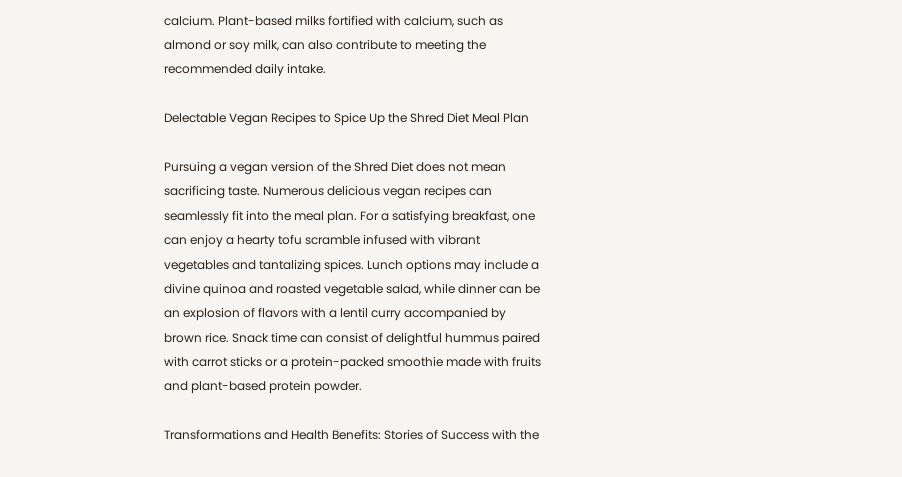calcium. Plant-based milks fortified with calcium, such as almond or soy milk, can also contribute to meeting the recommended daily intake.

Delectable Vegan Recipes to Spice Up the Shred Diet Meal Plan

Pursuing a vegan version of the Shred Diet does not mean sacrificing taste. Numerous delicious vegan recipes can seamlessly fit into the meal plan. For a satisfying breakfast, one can enjoy a hearty tofu scramble infused with vibrant vegetables and tantalizing spices. Lunch options may include a divine quinoa and roasted vegetable salad, while dinner can be an explosion of flavors with a lentil curry accompanied by brown rice. Snack time can consist of delightful hummus paired with carrot sticks or a protein-packed smoothie made with fruits and plant-based protein powder.

Transformations and Health Benefits: Stories of Success with the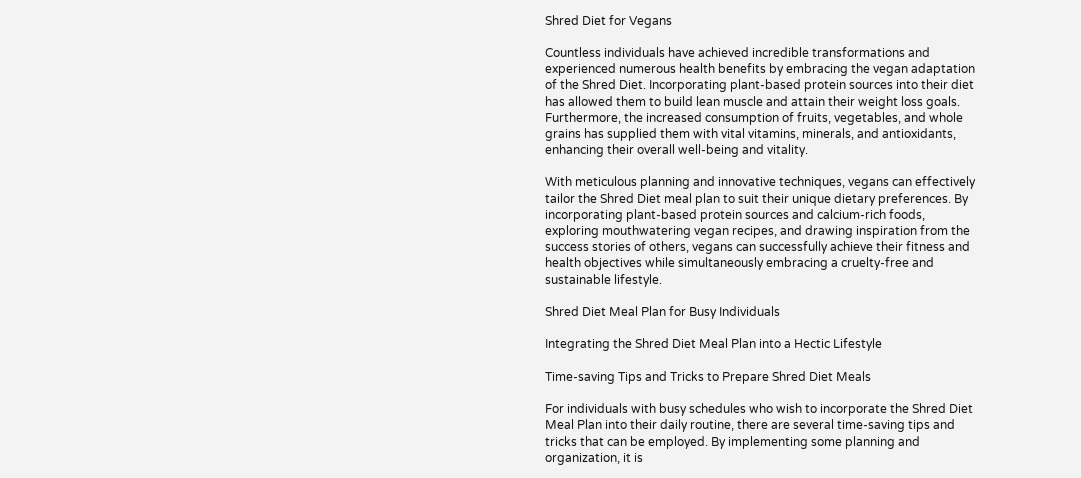Shred Diet for Vegans

Countless individuals have achieved incredible transformations and experienced numerous health benefits by embracing the vegan adaptation of the Shred Diet. Incorporating plant-based protein sources into their diet has allowed them to build lean muscle and attain their weight loss goals. Furthermore, the increased consumption of fruits, vegetables, and whole grains has supplied them with vital vitamins, minerals, and antioxidants, enhancing their overall well-being and vitality.

With meticulous planning and innovative techniques, vegans can effectively tailor the Shred Diet meal plan to suit their unique dietary preferences. By incorporating plant-based protein sources and calcium-rich foods, exploring mouthwatering vegan recipes, and drawing inspiration from the success stories of others, vegans can successfully achieve their fitness and health objectives while simultaneously embracing a cruelty-free and sustainable lifestyle.

Shred Diet Meal Plan for Busy Individuals

Integrating the Shred Diet Meal Plan into a Hectic Lifestyle

Time-saving Tips and Tricks to Prepare Shred Diet Meals

For individuals with busy schedules who wish to incorporate the Shred Diet Meal Plan into their daily routine, there are several time-saving tips and tricks that can be employed. By implementing some planning and organization, it is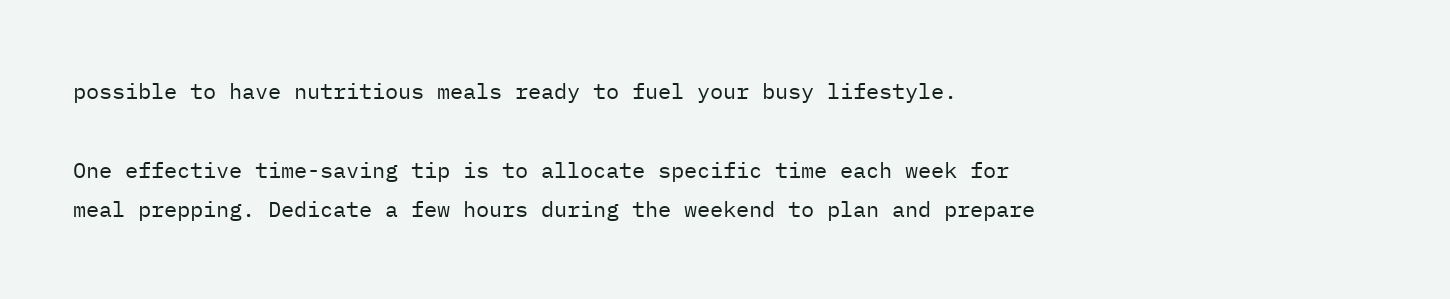possible to have nutritious meals ready to fuel your busy lifestyle.

One effective time-saving tip is to allocate specific time each week for meal prepping. Dedicate a few hours during the weekend to plan and prepare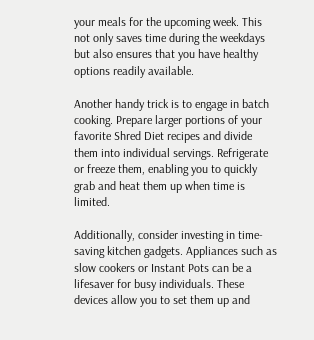your meals for the upcoming week. This not only saves time during the weekdays but also ensures that you have healthy options readily available.

Another handy trick is to engage in batch cooking. Prepare larger portions of your favorite Shred Diet recipes and divide them into individual servings. Refrigerate or freeze them, enabling you to quickly grab and heat them up when time is limited.

Additionally, consider investing in time-saving kitchen gadgets. Appliances such as slow cookers or Instant Pots can be a lifesaver for busy individuals. These devices allow you to set them up and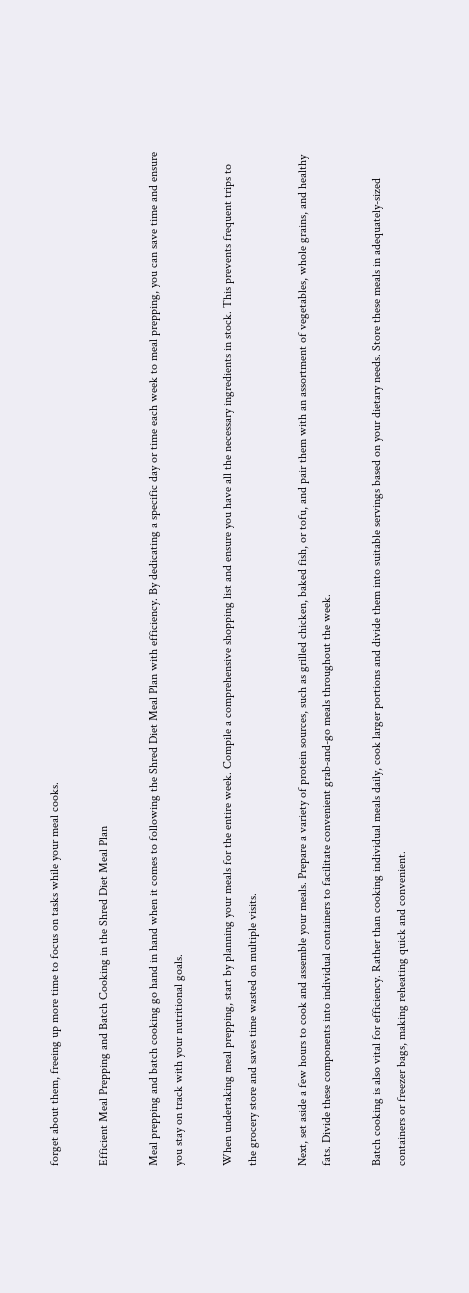forget about them, freeing up more time to focus on tasks while your meal cooks.

Efficient Meal Prepping and Batch Cooking in the Shred Diet Meal Plan

Meal prepping and batch cooking go hand in hand when it comes to following the Shred Diet Meal Plan with efficiency. By dedicating a specific day or time each week to meal prepping, you can save time and ensure you stay on track with your nutritional goals.

When undertaking meal prepping, start by planning your meals for the entire week. Compile a comprehensive shopping list and ensure you have all the necessary ingredients in stock. This prevents frequent trips to the grocery store and saves time wasted on multiple visits.

Next, set aside a few hours to cook and assemble your meals. Prepare a variety of protein sources, such as grilled chicken, baked fish, or tofu, and pair them with an assortment of vegetables, whole grains, and healthy fats. Divide these components into individual containers to facilitate convenient grab-and-go meals throughout the week.

Batch cooking is also vital for efficiency. Rather than cooking individual meals daily, cook larger portions and divide them into suitable servings based on your dietary needs. Store these meals in adequately-sized containers or freezer bags, making reheating quick and convenient.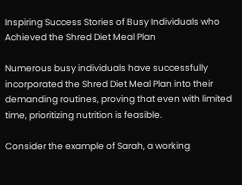Inspiring Success Stories of Busy Individuals who Achieved the Shred Diet Meal Plan

Numerous busy individuals have successfully incorporated the Shred Diet Meal Plan into their demanding routines, proving that even with limited time, prioritizing nutrition is feasible.

Consider the example of Sarah, a working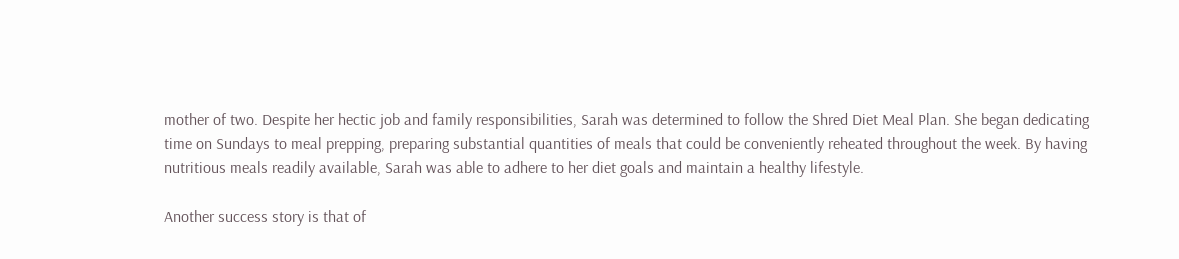mother of two. Despite her hectic job and family responsibilities, Sarah was determined to follow the Shred Diet Meal Plan. She began dedicating time on Sundays to meal prepping, preparing substantial quantities of meals that could be conveniently reheated throughout the week. By having nutritious meals readily available, Sarah was able to adhere to her diet goals and maintain a healthy lifestyle.

Another success story is that of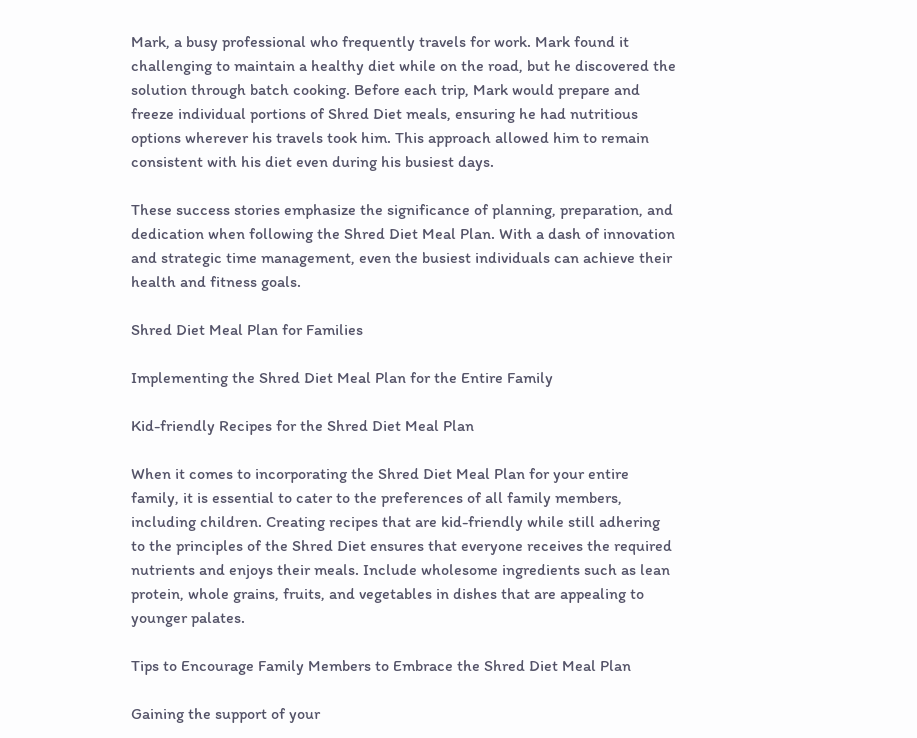Mark, a busy professional who frequently travels for work. Mark found it challenging to maintain a healthy diet while on the road, but he discovered the solution through batch cooking. Before each trip, Mark would prepare and freeze individual portions of Shred Diet meals, ensuring he had nutritious options wherever his travels took him. This approach allowed him to remain consistent with his diet even during his busiest days.

These success stories emphasize the significance of planning, preparation, and dedication when following the Shred Diet Meal Plan. With a dash of innovation and strategic time management, even the busiest individuals can achieve their health and fitness goals.

Shred Diet Meal Plan for Families

Implementing the Shred Diet Meal Plan for the Entire Family

Kid-friendly Recipes for the Shred Diet Meal Plan

When it comes to incorporating the Shred Diet Meal Plan for your entire family, it is essential to cater to the preferences of all family members, including children. Creating recipes that are kid-friendly while still adhering to the principles of the Shred Diet ensures that everyone receives the required nutrients and enjoys their meals. Include wholesome ingredients such as lean protein, whole grains, fruits, and vegetables in dishes that are appealing to younger palates.

Tips to Encourage Family Members to Embrace the Shred Diet Meal Plan

Gaining the support of your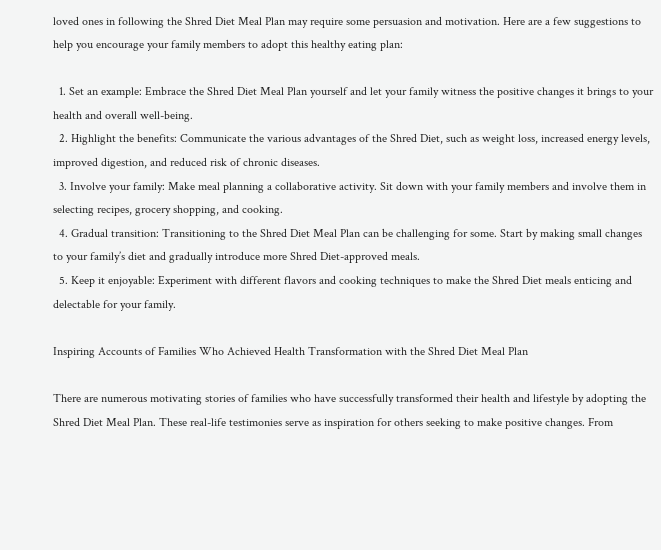loved ones in following the Shred Diet Meal Plan may require some persuasion and motivation. Here are a few suggestions to help you encourage your family members to adopt this healthy eating plan:

  1. Set an example: Embrace the Shred Diet Meal Plan yourself and let your family witness the positive changes it brings to your health and overall well-being.
  2. Highlight the benefits: Communicate the various advantages of the Shred Diet, such as weight loss, increased energy levels, improved digestion, and reduced risk of chronic diseases.
  3. Involve your family: Make meal planning a collaborative activity. Sit down with your family members and involve them in selecting recipes, grocery shopping, and cooking.
  4. Gradual transition: Transitioning to the Shred Diet Meal Plan can be challenging for some. Start by making small changes to your family’s diet and gradually introduce more Shred Diet-approved meals.
  5. Keep it enjoyable: Experiment with different flavors and cooking techniques to make the Shred Diet meals enticing and delectable for your family.

Inspiring Accounts of Families Who Achieved Health Transformation with the Shred Diet Meal Plan

There are numerous motivating stories of families who have successfully transformed their health and lifestyle by adopting the Shred Diet Meal Plan. These real-life testimonies serve as inspiration for others seeking to make positive changes. From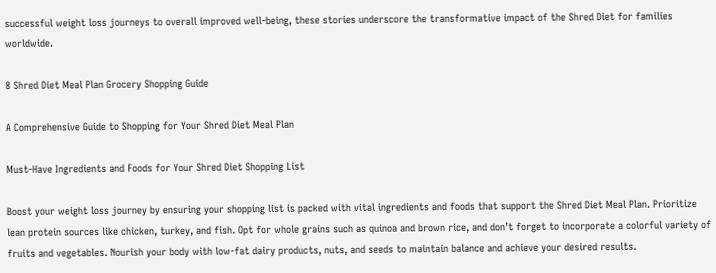successful weight loss journeys to overall improved well-being, these stories underscore the transformative impact of the Shred Diet for families worldwide.

8 Shred Diet Meal Plan Grocery Shopping Guide

A Comprehensive Guide to Shopping for Your Shred Diet Meal Plan

Must-Have Ingredients and Foods for Your Shred Diet Shopping List

Boost your weight loss journey by ensuring your shopping list is packed with vital ingredients and foods that support the Shred Diet Meal Plan. Prioritize lean protein sources like chicken, turkey, and fish. Opt for whole grains such as quinoa and brown rice, and don’t forget to incorporate a colorful variety of fruits and vegetables. Nourish your body with low-fat dairy products, nuts, and seeds to maintain balance and achieve your desired results.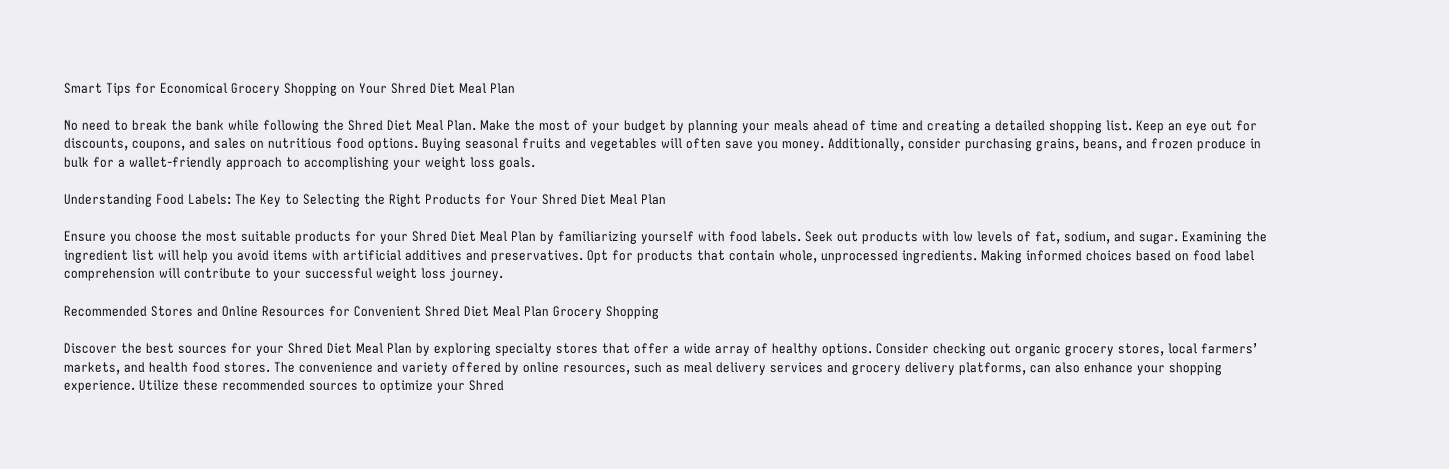Smart Tips for Economical Grocery Shopping on Your Shred Diet Meal Plan

No need to break the bank while following the Shred Diet Meal Plan. Make the most of your budget by planning your meals ahead of time and creating a detailed shopping list. Keep an eye out for discounts, coupons, and sales on nutritious food options. Buying seasonal fruits and vegetables will often save you money. Additionally, consider purchasing grains, beans, and frozen produce in bulk for a wallet-friendly approach to accomplishing your weight loss goals.

Understanding Food Labels: The Key to Selecting the Right Products for Your Shred Diet Meal Plan

Ensure you choose the most suitable products for your Shred Diet Meal Plan by familiarizing yourself with food labels. Seek out products with low levels of fat, sodium, and sugar. Examining the ingredient list will help you avoid items with artificial additives and preservatives. Opt for products that contain whole, unprocessed ingredients. Making informed choices based on food label comprehension will contribute to your successful weight loss journey.

Recommended Stores and Online Resources for Convenient Shred Diet Meal Plan Grocery Shopping

Discover the best sources for your Shred Diet Meal Plan by exploring specialty stores that offer a wide array of healthy options. Consider checking out organic grocery stores, local farmers’ markets, and health food stores. The convenience and variety offered by online resources, such as meal delivery services and grocery delivery platforms, can also enhance your shopping experience. Utilize these recommended sources to optimize your Shred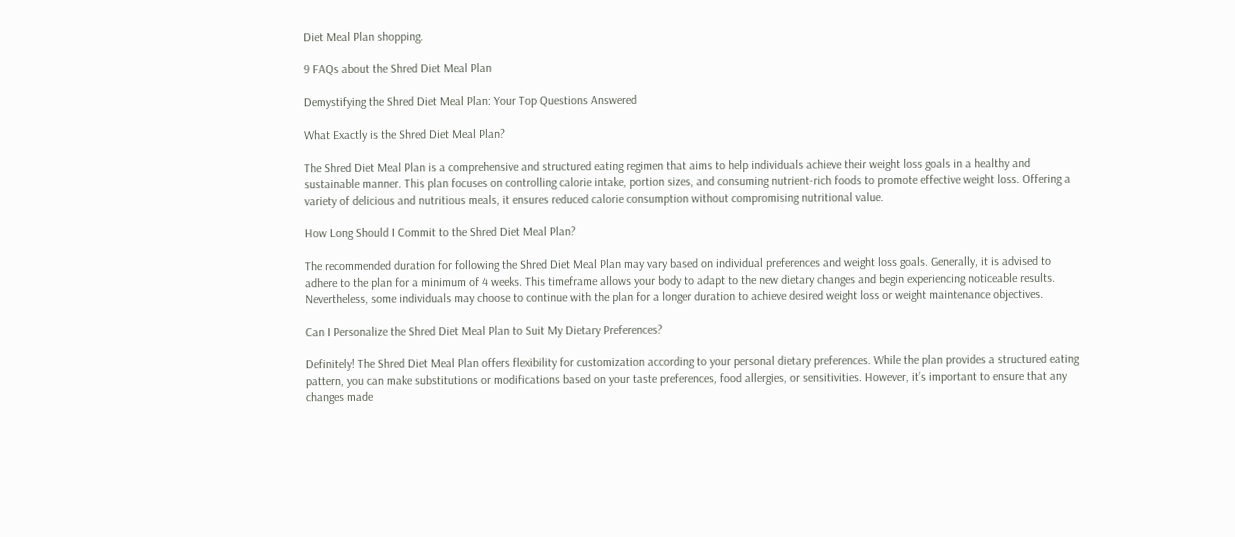Diet Meal Plan shopping.

9 FAQs about the Shred Diet Meal Plan

Demystifying the Shred Diet Meal Plan: Your Top Questions Answered

What Exactly is the Shred Diet Meal Plan?

The Shred Diet Meal Plan is a comprehensive and structured eating regimen that aims to help individuals achieve their weight loss goals in a healthy and sustainable manner. This plan focuses on controlling calorie intake, portion sizes, and consuming nutrient-rich foods to promote effective weight loss. Offering a variety of delicious and nutritious meals, it ensures reduced calorie consumption without compromising nutritional value.

How Long Should I Commit to the Shred Diet Meal Plan?

The recommended duration for following the Shred Diet Meal Plan may vary based on individual preferences and weight loss goals. Generally, it is advised to adhere to the plan for a minimum of 4 weeks. This timeframe allows your body to adapt to the new dietary changes and begin experiencing noticeable results. Nevertheless, some individuals may choose to continue with the plan for a longer duration to achieve desired weight loss or weight maintenance objectives.

Can I Personalize the Shred Diet Meal Plan to Suit My Dietary Preferences?

Definitely! The Shred Diet Meal Plan offers flexibility for customization according to your personal dietary preferences. While the plan provides a structured eating pattern, you can make substitutions or modifications based on your taste preferences, food allergies, or sensitivities. However, it’s important to ensure that any changes made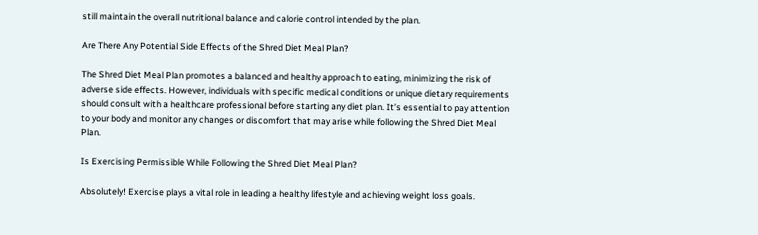still maintain the overall nutritional balance and calorie control intended by the plan.

Are There Any Potential Side Effects of the Shred Diet Meal Plan?

The Shred Diet Meal Plan promotes a balanced and healthy approach to eating, minimizing the risk of adverse side effects. However, individuals with specific medical conditions or unique dietary requirements should consult with a healthcare professional before starting any diet plan. It’s essential to pay attention to your body and monitor any changes or discomfort that may arise while following the Shred Diet Meal Plan.

Is Exercising Permissible While Following the Shred Diet Meal Plan?

Absolutely! Exercise plays a vital role in leading a healthy lifestyle and achieving weight loss goals.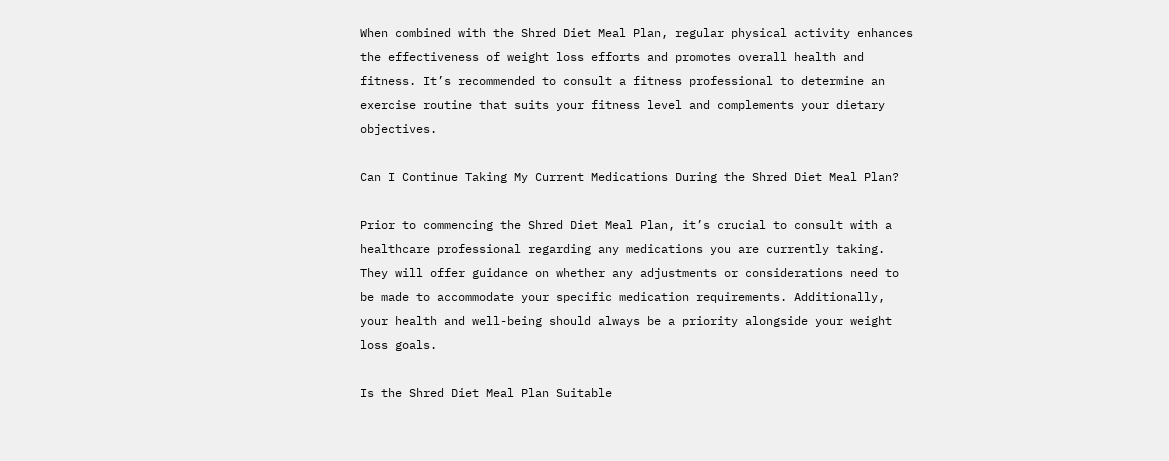When combined with the Shred Diet Meal Plan, regular physical activity enhances the effectiveness of weight loss efforts and promotes overall health and fitness. It’s recommended to consult a fitness professional to determine an exercise routine that suits your fitness level and complements your dietary objectives.

Can I Continue Taking My Current Medications During the Shred Diet Meal Plan?

Prior to commencing the Shred Diet Meal Plan, it’s crucial to consult with a healthcare professional regarding any medications you are currently taking. They will offer guidance on whether any adjustments or considerations need to be made to accommodate your specific medication requirements. Additionally, your health and well-being should always be a priority alongside your weight loss goals.

Is the Shred Diet Meal Plan Suitable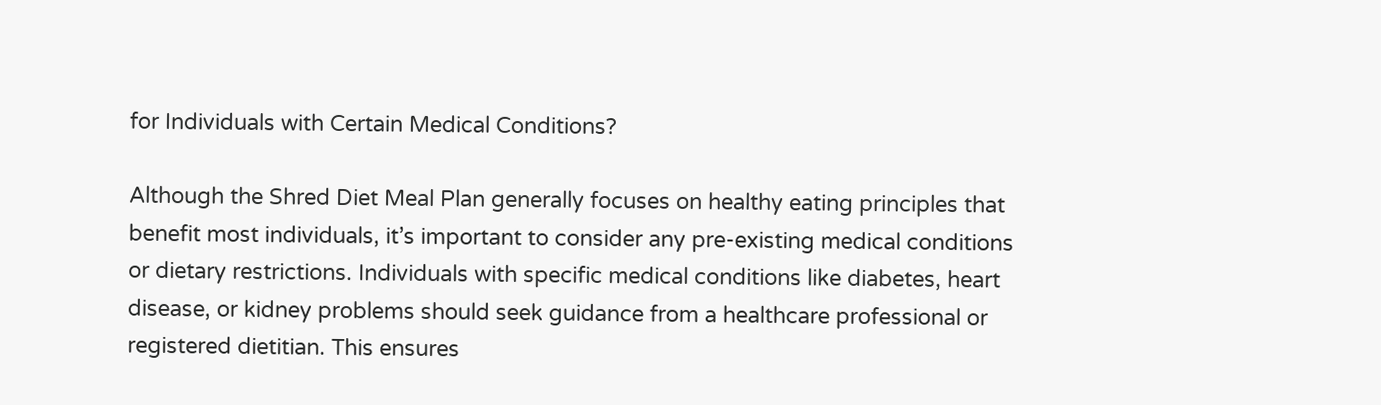for Individuals with Certain Medical Conditions?

Although the Shred Diet Meal Plan generally focuses on healthy eating principles that benefit most individuals, it’s important to consider any pre-existing medical conditions or dietary restrictions. Individuals with specific medical conditions like diabetes, heart disease, or kidney problems should seek guidance from a healthcare professional or registered dietitian. This ensures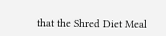that the Shred Diet Meal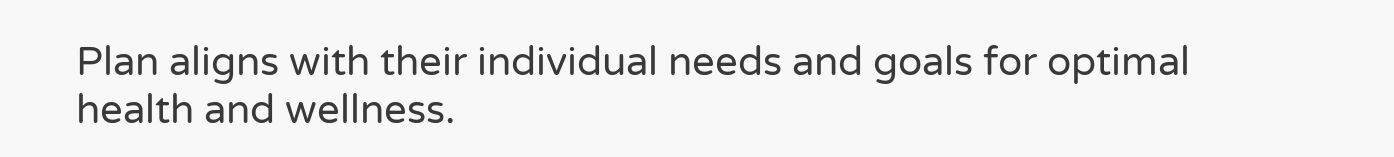Plan aligns with their individual needs and goals for optimal health and wellness.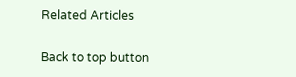Related Articles

Back to top button